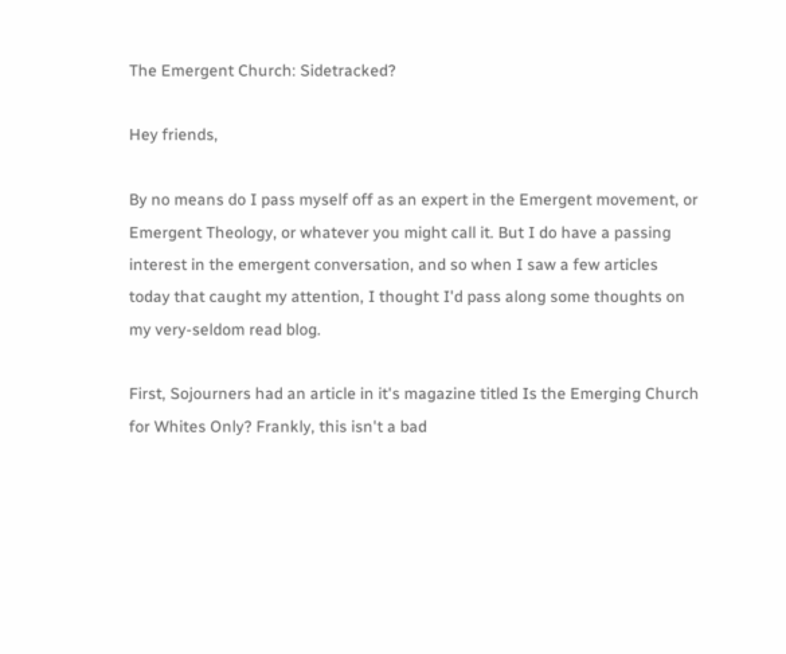The Emergent Church: Sidetracked?

Hey friends,

By no means do I pass myself off as an expert in the Emergent movement, or Emergent Theology, or whatever you might call it. But I do have a passing interest in the emergent conversation, and so when I saw a few articles today that caught my attention, I thought I'd pass along some thoughts on my very-seldom read blog.

First, Sojourners had an article in it's magazine titled Is the Emerging Church for Whites Only? Frankly, this isn't a bad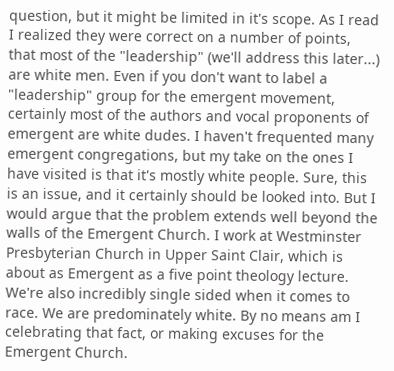question, but it might be limited in it's scope. As I read I realized they were correct on a number of points, that most of the "leadership" (we'll address this later...) are white men. Even if you don't want to label a "leadership" group for the emergent movement, certainly most of the authors and vocal proponents of emergent are white dudes. I haven't frequented many emergent congregations, but my take on the ones I have visited is that it's mostly white people. Sure, this is an issue, and it certainly should be looked into. But I would argue that the problem extends well beyond the walls of the Emergent Church. I work at Westminster Presbyterian Church in Upper Saint Clair, which is about as Emergent as a five point theology lecture. We're also incredibly single sided when it comes to race. We are predominately white. By no means am I celebrating that fact, or making excuses for the Emergent Church.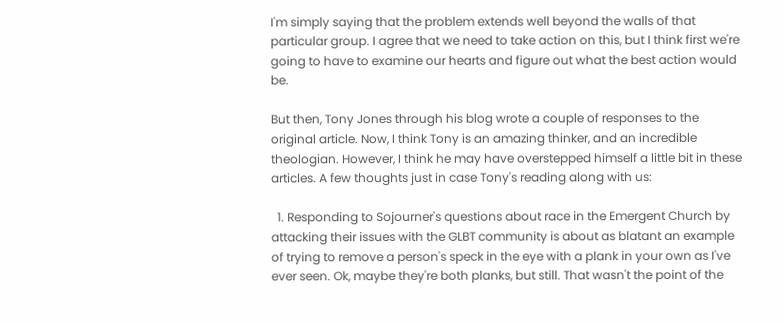I'm simply saying that the problem extends well beyond the walls of that particular group. I agree that we need to take action on this, but I think first we're going to have to examine our hearts and figure out what the best action would be.

But then, Tony Jones through his blog wrote a couple of responses to the original article. Now, I think Tony is an amazing thinker, and an incredible theologian. However, I think he may have overstepped himself a little bit in these articles. A few thoughts just in case Tony's reading along with us:

  1. Responding to Sojourner's questions about race in the Emergent Church by attacking their issues with the GLBT community is about as blatant an example of trying to remove a person's speck in the eye with a plank in your own as I've ever seen. Ok, maybe they're both planks, but still. That wasn't the point of the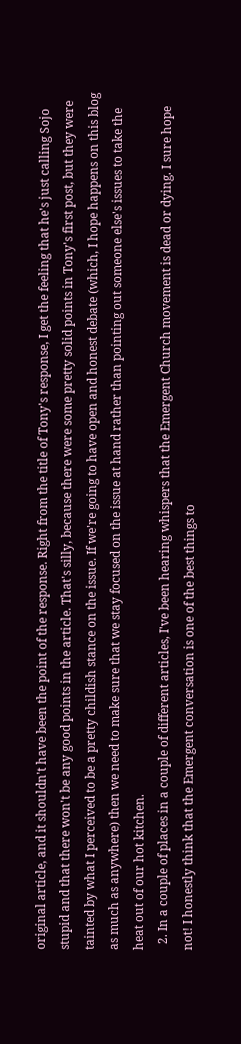original article, and it shouldn't have been the point of the response. Right from the title of Tony's response, I get the feeling that he's just calling Sojo stupid and that there won't be any good points in the article. That's silly, because there were some pretty solid points in Tony's first post, but they were tainted by what I perceived to be a pretty childish stance on the issue. If we're going to have open and honest debate (which, I hope happens on this blog as much as anywhere) then we need to make sure that we stay focused on the issue at hand rather than pointing out someone else's issues to take the heat out of our hot kitchen.
  2. In a couple of places in a couple of different articles, I've been hearing whispers that the Emergent Church movement is dead or dying. I sure hope not! I honestly think that the Emergent conversation is one of the best things to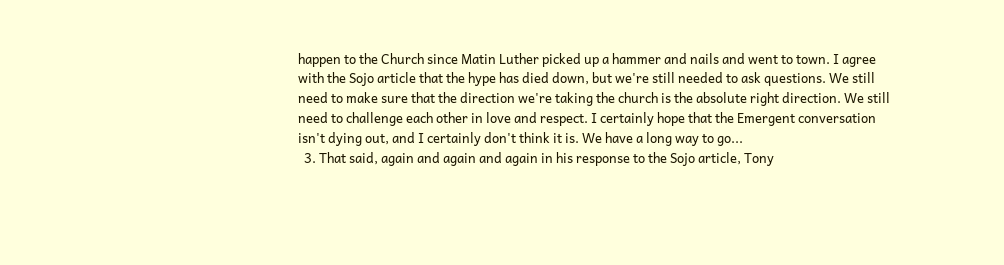happen to the Church since Matin Luther picked up a hammer and nails and went to town. I agree with the Sojo article that the hype has died down, but we're still needed to ask questions. We still need to make sure that the direction we're taking the church is the absolute right direction. We still need to challenge each other in love and respect. I certainly hope that the Emergent conversation isn't dying out, and I certainly don't think it is. We have a long way to go...
  3. That said, again and again and again in his response to the Sojo article, Tony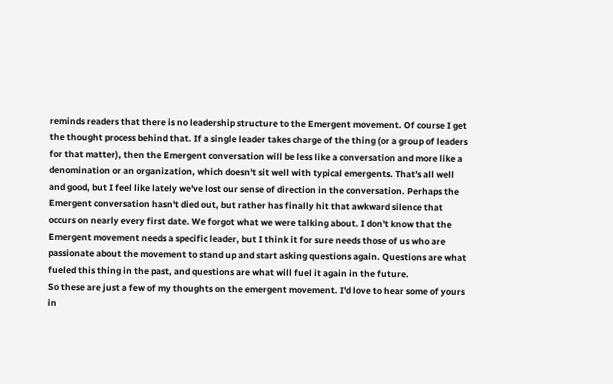reminds readers that there is no leadership structure to the Emergent movement. Of course I get the thought process behind that. If a single leader takes charge of the thing (or a group of leaders for that matter), then the Emergent conversation will be less like a conversation and more like a denomination or an organization, which doesn't sit well with typical emergents. That's all well and good, but I feel like lately we've lost our sense of direction in the conversation. Perhaps the Emergent conversation hasn't died out, but rather has finally hit that awkward silence that occurs on nearly every first date. We forgot what we were talking about. I don't know that the Emergent movement needs a specific leader, but I think it for sure needs those of us who are passionate about the movement to stand up and start asking questions again. Questions are what fueled this thing in the past, and questions are what will fuel it again in the future.
So these are just a few of my thoughts on the emergent movement. I'd love to hear some of yours in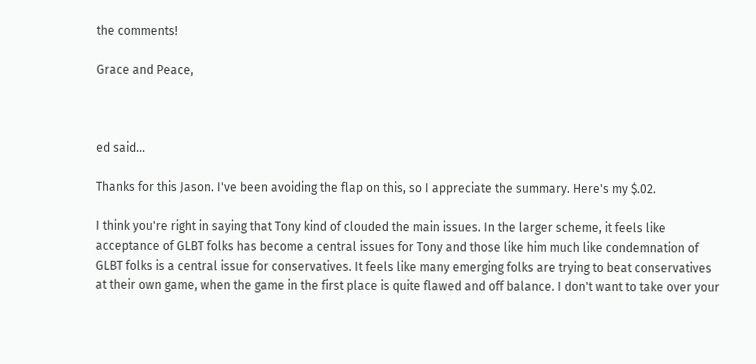the comments!

Grace and Peace,



ed said...

Thanks for this Jason. I've been avoiding the flap on this, so I appreciate the summary. Here's my $.02.

I think you're right in saying that Tony kind of clouded the main issues. In the larger scheme, it feels like acceptance of GLBT folks has become a central issues for Tony and those like him much like condemnation of GLBT folks is a central issue for conservatives. It feels like many emerging folks are trying to beat conservatives at their own game, when the game in the first place is quite flawed and off balance. I don't want to take over your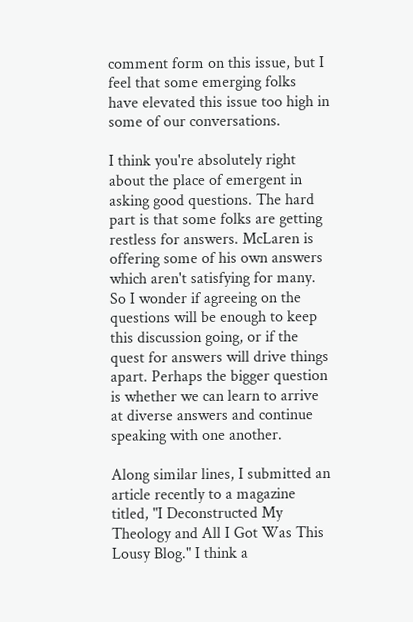comment form on this issue, but I feel that some emerging folks have elevated this issue too high in some of our conversations.

I think you're absolutely right about the place of emergent in asking good questions. The hard part is that some folks are getting restless for answers. McLaren is offering some of his own answers which aren't satisfying for many. So I wonder if agreeing on the questions will be enough to keep this discussion going, or if the quest for answers will drive things apart. Perhaps the bigger question is whether we can learn to arrive at diverse answers and continue speaking with one another.

Along similar lines, I submitted an article recently to a magazine titled, "I Deconstructed My Theology and All I Got Was This Lousy Blog." I think a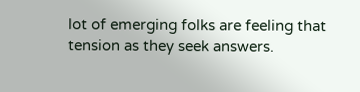lot of emerging folks are feeling that tension as they seek answers.